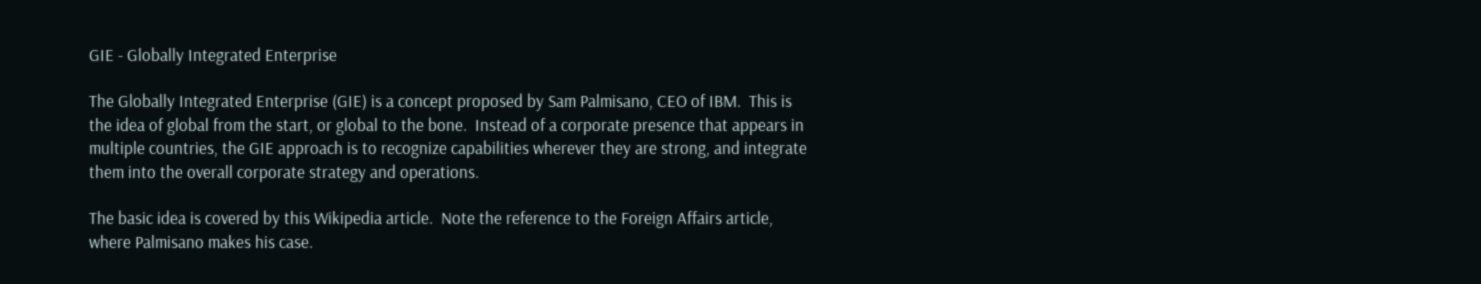GIE - Globally Integrated Enterprise

The Globally Integrated Enterprise (GIE) is a concept proposed by Sam Palmisano, CEO of IBM.  This is the idea of global from the start, or global to the bone.  Instead of a corporate presence that appears in multiple countries, the GIE approach is to recognize capabilities wherever they are strong, and integrate them into the overall corporate strategy and operations.

The basic idea is covered by this Wikipedia article.  Note the reference to the Foreign Affairs article, where Palmisano makes his case.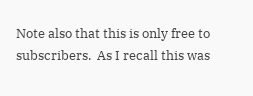Note also that this is only free to subscribers.  As I recall this was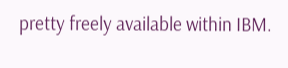pretty freely available within IBM.